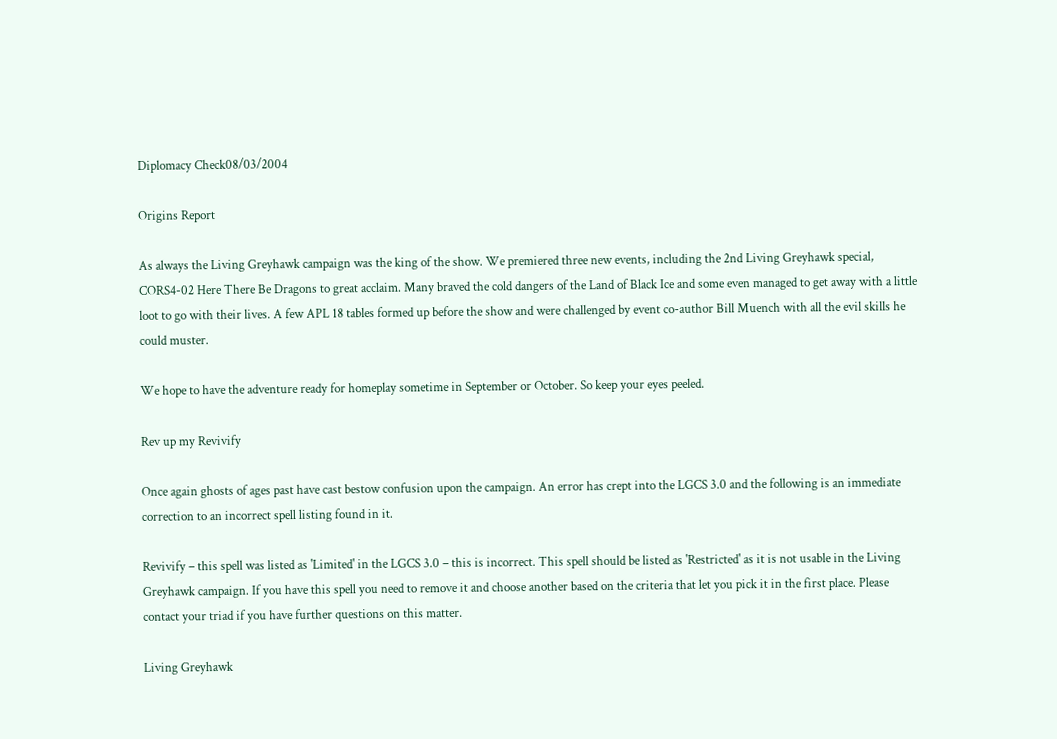Diplomacy Check08/03/2004

Origins Report

As always the Living Greyhawk campaign was the king of the show. We premiered three new events, including the 2nd Living Greyhawk special, CORS4-02 Here There Be Dragons to great acclaim. Many braved the cold dangers of the Land of Black Ice and some even managed to get away with a little loot to go with their lives. A few APL 18 tables formed up before the show and were challenged by event co-author Bill Muench with all the evil skills he could muster.

We hope to have the adventure ready for homeplay sometime in September or October. So keep your eyes peeled.

Rev up my Revivify

Once again ghosts of ages past have cast bestow confusion upon the campaign. An error has crept into the LGCS 3.0 and the following is an immediate correction to an incorrect spell listing found in it.

Revivify – this spell was listed as 'Limited' in the LGCS 3.0 – this is incorrect. This spell should be listed as 'Restricted' as it is not usable in the Living Greyhawk campaign. If you have this spell you need to remove it and choose another based on the criteria that let you pick it in the first place. Please contact your triad if you have further questions on this matter.

Living Greyhawk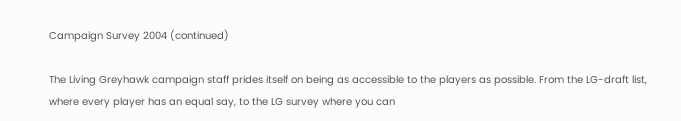Campaign Survey 2004 (continued)

The Living Greyhawk campaign staff prides itself on being as accessible to the players as possible. From the LG-draft list, where every player has an equal say, to the LG survey where you can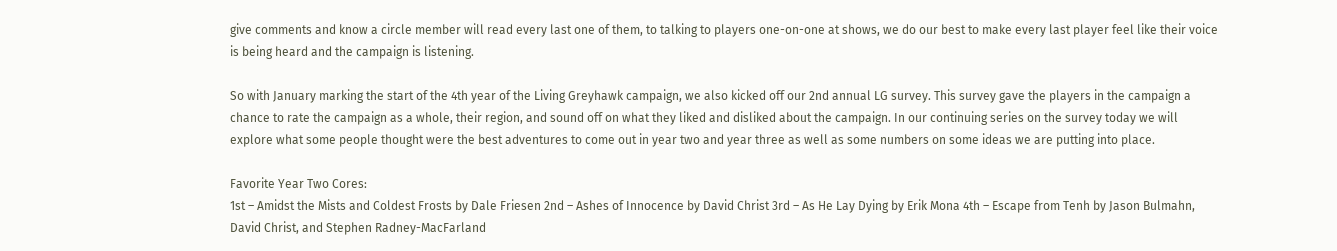give comments and know a circle member will read every last one of them, to talking to players one-on-one at shows, we do our best to make every last player feel like their voice is being heard and the campaign is listening.

So with January marking the start of the 4th year of the Living Greyhawk campaign, we also kicked off our 2nd annual LG survey. This survey gave the players in the campaign a chance to rate the campaign as a whole, their region, and sound off on what they liked and disliked about the campaign. In our continuing series on the survey today we will explore what some people thought were the best adventures to come out in year two and year three as well as some numbers on some ideas we are putting into place.

Favorite Year Two Cores:
1st – Amidst the Mists and Coldest Frosts by Dale Friesen 2nd – Ashes of Innocence by David Christ 3rd – As He Lay Dying by Erik Mona 4th – Escape from Tenh by Jason Bulmahn, David Christ, and Stephen Radney-MacFarland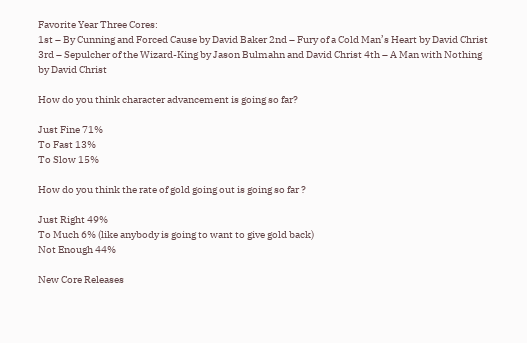Favorite Year Three Cores:
1st – By Cunning and Forced Cause by David Baker 2nd – Fury of a Cold Man’s Heart by David Christ 3rd – Sepulcher of the Wizard-King by Jason Bulmahn and David Christ 4th – A Man with Nothing by David Christ

How do you think character advancement is going so far?

Just Fine 71%
To Fast 13%
To Slow 15%

How do you think the rate of gold going out is going so far ?

Just Right 49%
To Much 6% (like anybody is going to want to give gold back)
Not Enough 44%

New Core Releases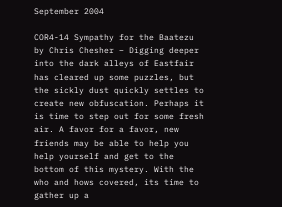September 2004

COR4-14 Sympathy for the Baatezu by Chris Chesher – Digging deeper into the dark alleys of Eastfair has cleared up some puzzles, but the sickly dust quickly settles to create new obfuscation. Perhaps it is time to step out for some fresh air. A favor for a favor, new friends may be able to help you help yourself and get to the bottom of this mystery. With the who and hows covered, its time to gather up a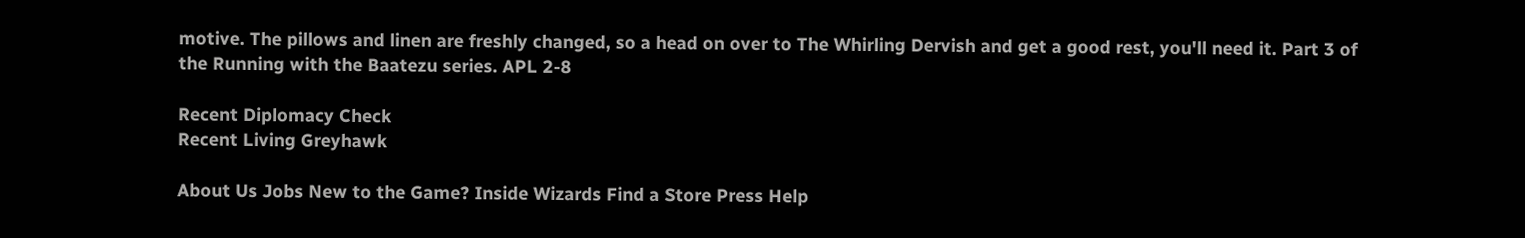motive. The pillows and linen are freshly changed, so a head on over to The Whirling Dervish and get a good rest, you'll need it. Part 3 of the Running with the Baatezu series. APL 2-8

Recent Diplomacy Check
Recent Living Greyhawk

About Us Jobs New to the Game? Inside Wizards Find a Store Press Help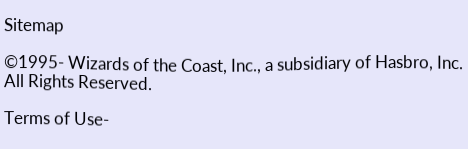Sitemap

©1995- Wizards of the Coast, Inc., a subsidiary of Hasbro, Inc. All Rights Reserved.

Terms of Use-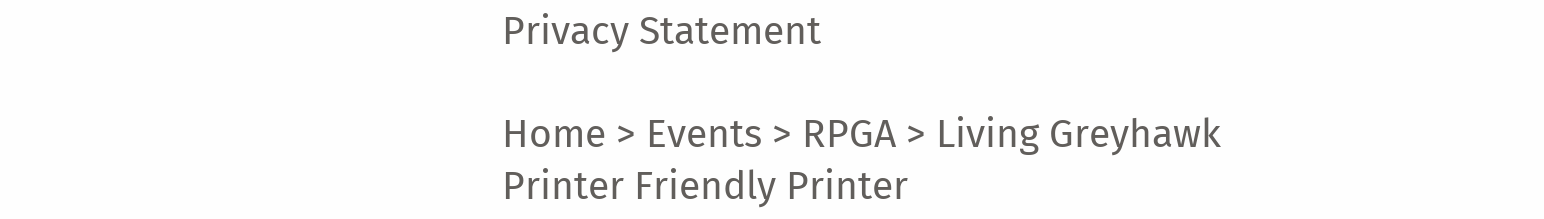Privacy Statement

Home > Events > RPGA > Living Greyhawk
Printer Friendly Printer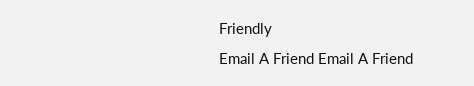Friendly
Email A Friend Email A Friend